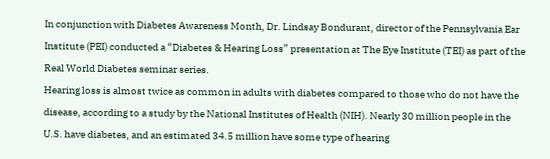In conjunction with Diabetes Awareness Month, Dr. Lindsay Bondurant, director of the Pennsylvania Ear Institute (PEI) conducted a “Diabetes & Hearing Loss” presentation at The Eye Institute (TEI) as part of the Real World Diabetes seminar series.
Hearing loss is almost twice as common in adults with diabetes compared to those who do not have the disease, according to a study by the National Institutes of Health (NIH). Nearly 30 million people in the U.S. have diabetes, and an estimated 34.5 million have some type of hearing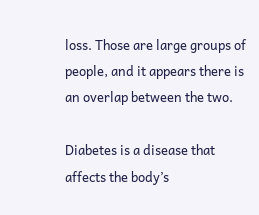loss. Those are large groups of people, and it appears there is an overlap between the two.

Diabetes is a disease that affects the body’s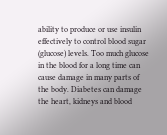ability to produce or use insulin effectively to control blood sugar (glucose) levels. Too much glucose in the blood for a long time can cause damage in many parts of the body. Diabetes can damage the heart, kidneys and blood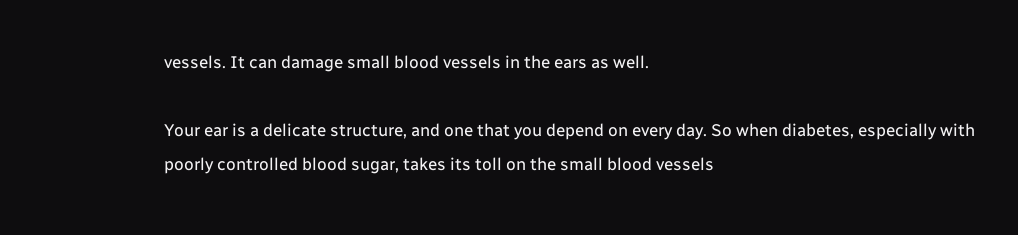vessels. It can damage small blood vessels in the ears as well.

Your ear is a delicate structure, and one that you depend on every day. So when diabetes, especially with poorly controlled blood sugar, takes its toll on the small blood vessels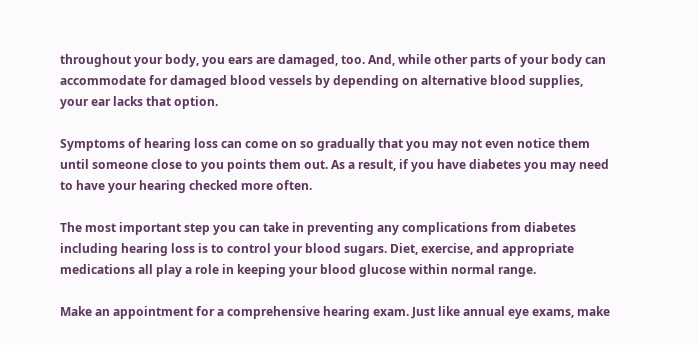throughout your body, you ears are damaged, too. And, while other parts of your body can accommodate for damaged blood vessels by depending on alternative blood supplies, your ear lacks that option.

Symptoms of hearing loss can come on so gradually that you may not even notice them until someone close to you points them out. As a result, if you have diabetes you may need to have your hearing checked more often.

The most important step you can take in preventing any complications from diabetes including hearing loss is to control your blood sugars. Diet, exercise, and appropriate medications all play a role in keeping your blood glucose within normal range.

Make an appointment for a comprehensive hearing exam. Just like annual eye exams, make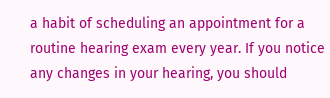a habit of scheduling an appointment for a routine hearing exam every year. If you notice any changes in your hearing, you should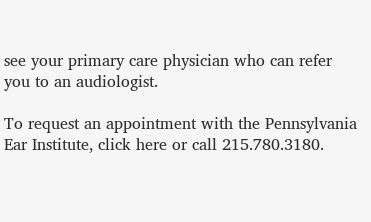see your primary care physician who can refer you to an audiologist.

To request an appointment with the Pennsylvania Ear Institute, click here or call 215.780.3180.